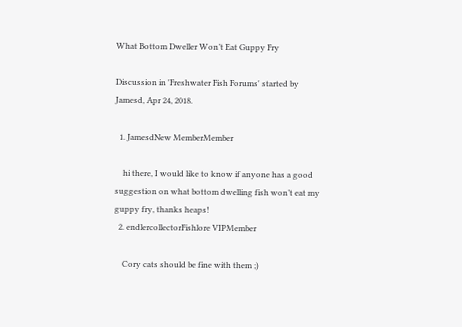What Bottom Dweller Won’t Eat Guppy Fry

Discussion in 'Freshwater Fish Forums' started by Jamesd, Apr 24, 2018.

  1. JamesdNew MemberMember

    hi there, I would like to know if anyone has a good suggestion on what bottom dwelling fish won’t eat my guppy fry, thanks heaps!
  2. endlercollectorFishlore VIPMember

    Cory cats should be fine with them ;)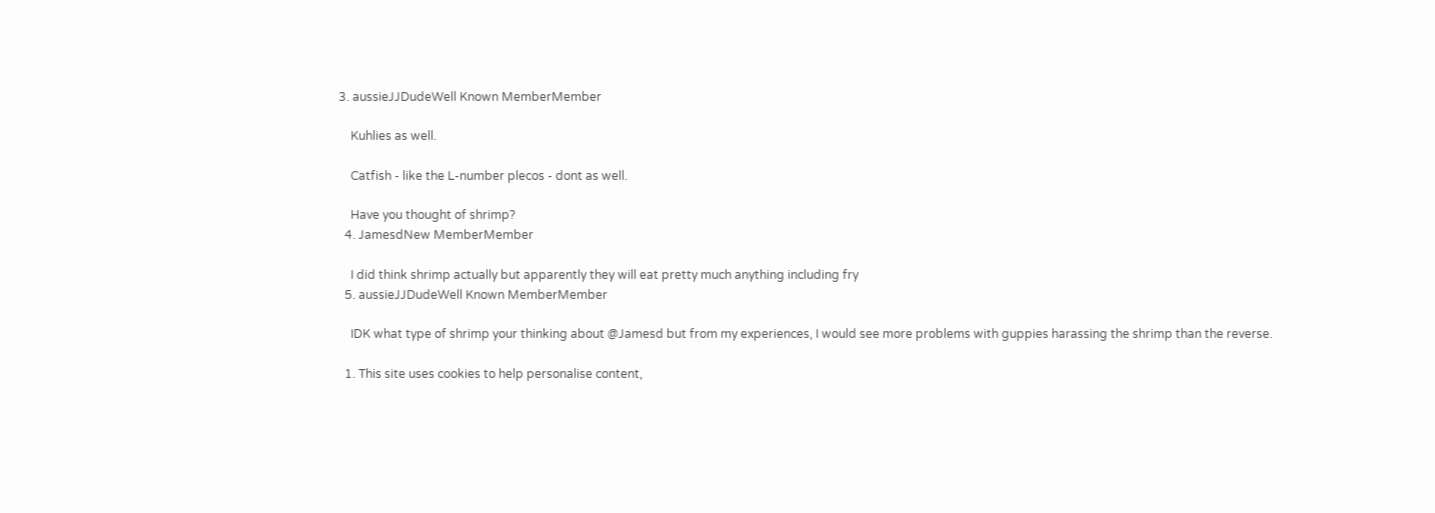3. aussieJJDudeWell Known MemberMember

    Kuhlies as well.

    Catfish - like the L-number plecos - dont as well.

    Have you thought of shrimp?
  4. JamesdNew MemberMember

    I did think shrimp actually but apparently they will eat pretty much anything including fry
  5. aussieJJDudeWell Known MemberMember

    IDK what type of shrimp your thinking about @Jamesd but from my experiences, I would see more problems with guppies harassing the shrimp than the reverse.

  1. This site uses cookies to help personalise content,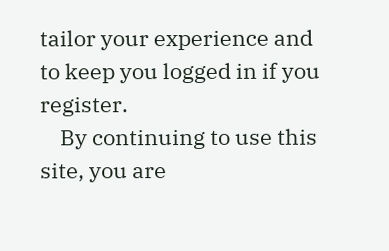tailor your experience and to keep you logged in if you register.
    By continuing to use this site, you are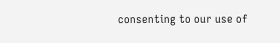consenting to our use of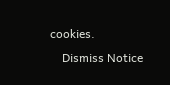cookies.
    Dismiss Notice